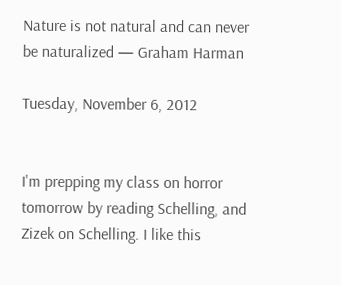Nature is not natural and can never be naturalized — Graham Harman

Tuesday, November 6, 2012


I'm prepping my class on horror tomorrow by reading Schelling, and Zizek on Schelling. I like this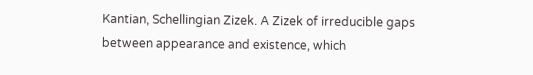Kantian, Schellingian Zizek. A Zizek of irreducible gaps between appearance and existence, which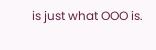is just what OOO is.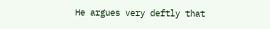He argues very deftly that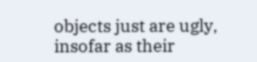objects just are ugly, insofar as their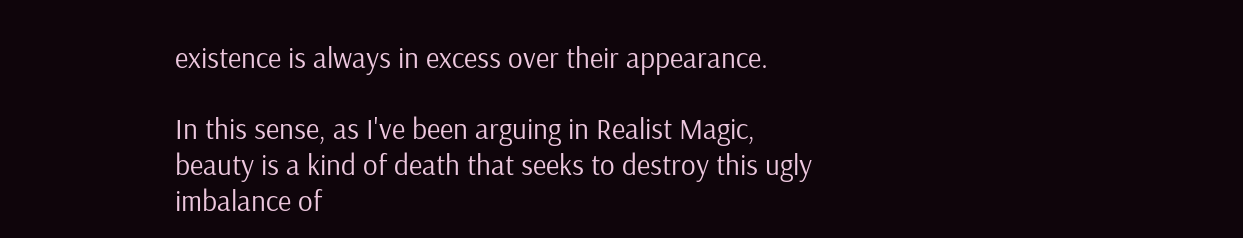existence is always in excess over their appearance.

In this sense, as I've been arguing in Realist Magic, beauty is a kind of death that seeks to destroy this ugly imbalance of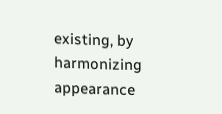existing, by harmonizing appearance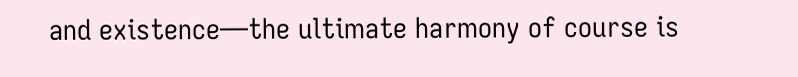and existence—the ultimate harmony of course is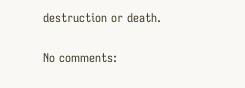destruction or death.

No comments: